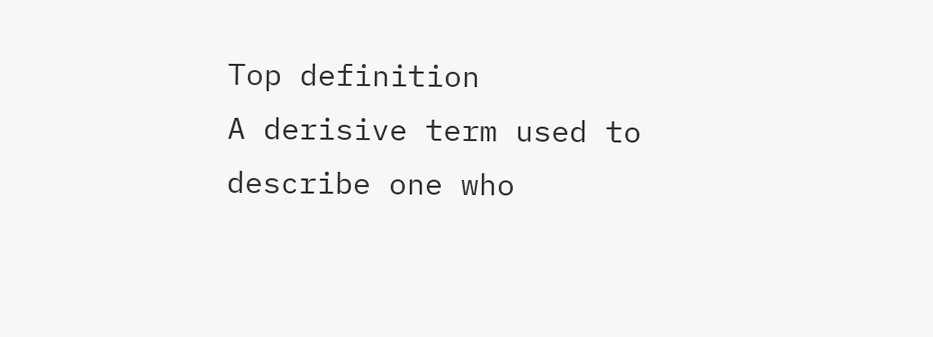Top definition
A derisive term used to describe one who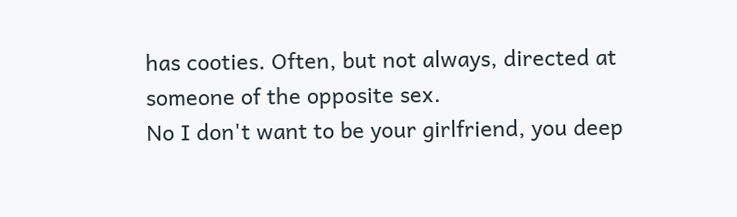has cooties. Often, but not always, directed at someone of the opposite sex.
No I don't want to be your girlfriend, you deep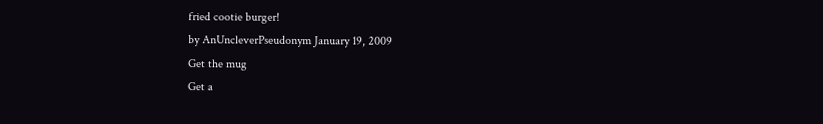fried cootie burger!
by AnUncleverPseudonym January 19, 2009
Get the mug
Get a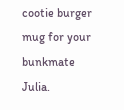cootie burger mug for your bunkmate Julia.